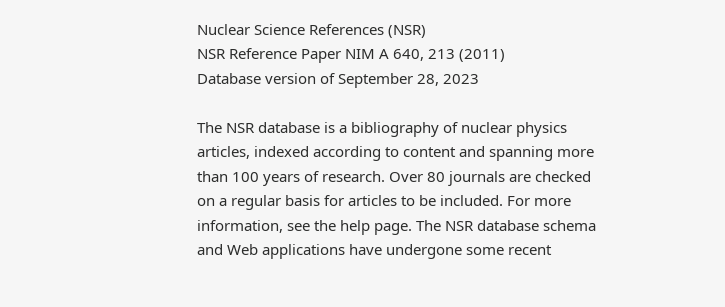Nuclear Science References (NSR)
NSR Reference Paper NIM A 640, 213 (2011)
Database version of September 28, 2023

The NSR database is a bibliography of nuclear physics articles, indexed according to content and spanning more than 100 years of research. Over 80 journals are checked on a regular basis for articles to be included. For more information, see the help page. The NSR database schema and Web applications have undergone some recent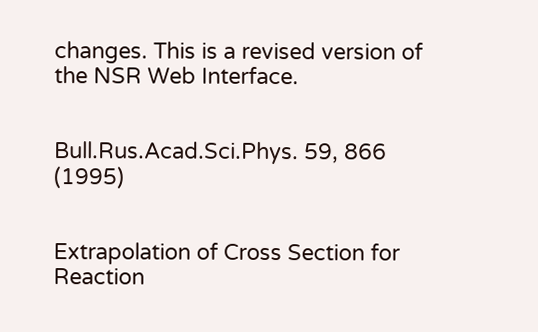changes. This is a revised version of the NSR Web Interface.


Bull.Rus.Acad.Sci.Phys. 59, 866 (1995)


Extrapolation of Cross Section for Reaction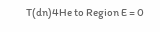T(dn)4He to Region E = 0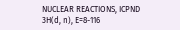NUCLEAR REACTIONS, ICPND 3H(d, n), E=8-116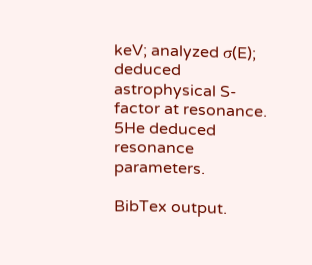keV; analyzed σ(E); deduced astrophysical S-factor at resonance. 5He deduced resonance parameters.

BibTex output.